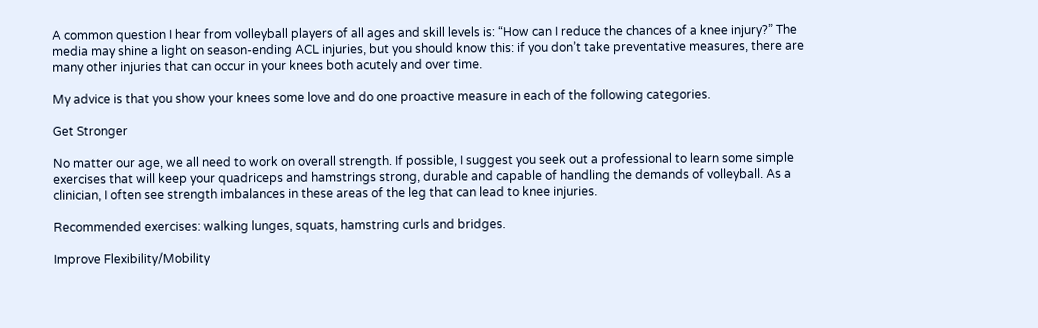A common question I hear from volleyball players of all ages and skill levels is: “How can I reduce the chances of a knee injury?” The media may shine a light on season-ending ACL injuries, but you should know this: if you don’t take preventative measures, there are many other injuries that can occur in your knees both acutely and over time.

My advice is that you show your knees some love and do one proactive measure in each of the following categories.

Get Stronger

No matter our age, we all need to work on overall strength. If possible, I suggest you seek out a professional to learn some simple exercises that will keep your quadriceps and hamstrings strong, durable and capable of handling the demands of volleyball. As a clinician, I often see strength imbalances in these areas of the leg that can lead to knee injuries.

Recommended exercises: walking lunges, squats, hamstring curls and bridges.

Improve Flexibility/Mobility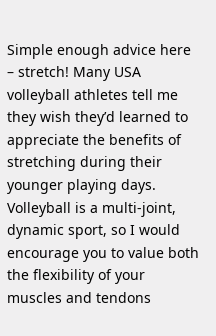Simple enough advice here – stretch! Many USA volleyball athletes tell me they wish they’d learned to appreciate the benefits of stretching during their younger playing days. Volleyball is a multi-joint, dynamic sport, so I would encourage you to value both the flexibility of your muscles and tendons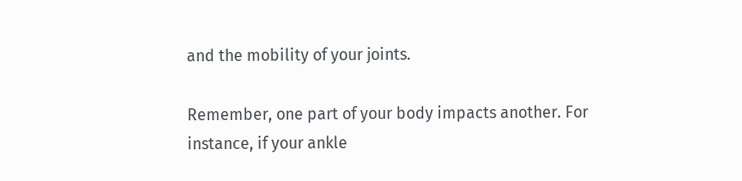and the mobility of your joints.

Remember, one part of your body impacts another. For instance, if your ankle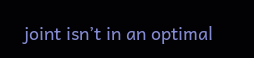joint isn’t in an optimal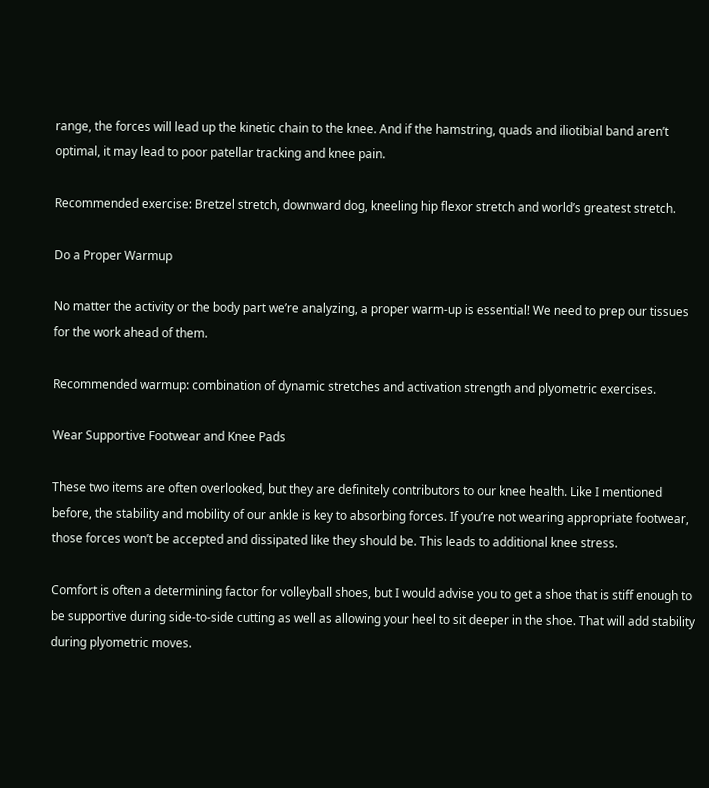range, the forces will lead up the kinetic chain to the knee. And if the hamstring, quads and iliotibial band aren’t optimal, it may lead to poor patellar tracking and knee pain.

Recommended exercise: Bretzel stretch, downward dog, kneeling hip flexor stretch and world’s greatest stretch.

Do a Proper Warmup

No matter the activity or the body part we’re analyzing, a proper warm-up is essential! We need to prep our tissues for the work ahead of them.

Recommended warmup: combination of dynamic stretches and activation strength and plyometric exercises.

Wear Supportive Footwear and Knee Pads

These two items are often overlooked, but they are definitely contributors to our knee health. Like I mentioned before, the stability and mobility of our ankle is key to absorbing forces. If you’re not wearing appropriate footwear, those forces won’t be accepted and dissipated like they should be. This leads to additional knee stress.

Comfort is often a determining factor for volleyball shoes, but I would advise you to get a shoe that is stiff enough to be supportive during side-to-side cutting as well as allowing your heel to sit deeper in the shoe. That will add stability during plyometric moves.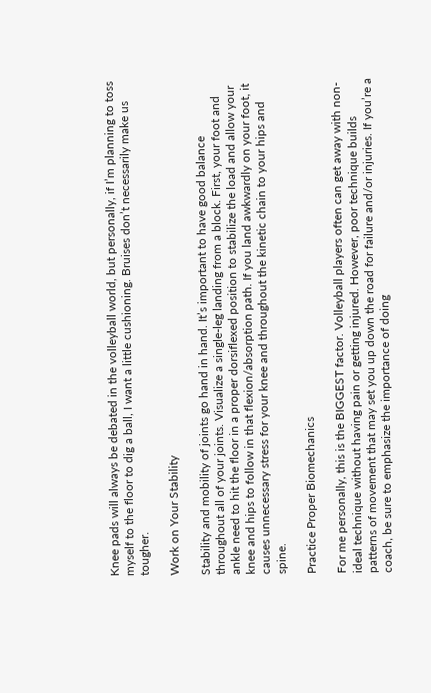Knee pads will always be debated in the volleyball world, but personally, if I’m planning to toss myself to the floor to dig a ball, I want a little cushioning. Bruises don’t necessarily make us tougher.

Work on Your Stability

Stability and mobility of joints go hand in hand. It’s important to have good balance throughout all of your joints. Visualize a single-leg landing from a block. First, your foot and ankle need to hit the floor in a proper dorsiflexed position to stabilize the load and allow your knee and hips to follow in that flexion/absorption path. If you land awkwardly on your foot, it causes unnecessary stress for your knee and throughout the kinetic chain to your hips and spine.

Practice Proper Biomechanics

For me personally, this is the BIGGEST factor. Volleyball players often can get away with non-ideal technique without having pain or getting injured. However, poor technique builds patterns of movement that may set you up down the road for failure and/or injuries. If you’re a coach, be sure to emphasize the importance of doing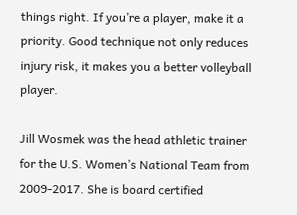things right. If you’re a player, make it a priority. Good technique not only reduces injury risk, it makes you a better volleyball player.

Jill Wosmek was the head athletic trainer for the U.S. Women’s National Team from 2009-2017. She is board certified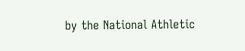by the National Athletic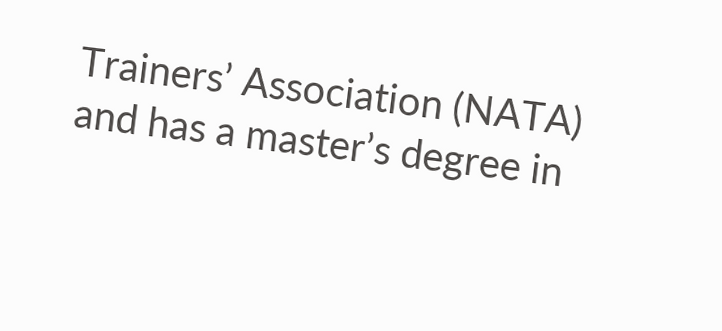Trainers’ Association (NATA) and has a master’s degree in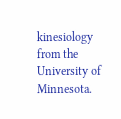kinesiology from the University of Minnesota.